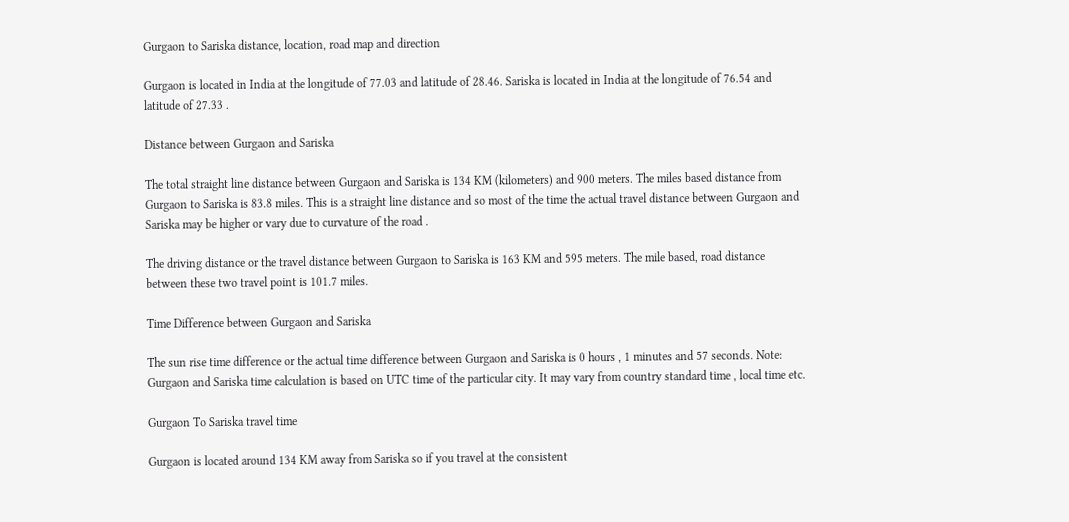Gurgaon to Sariska distance, location, road map and direction

Gurgaon is located in India at the longitude of 77.03 and latitude of 28.46. Sariska is located in India at the longitude of 76.54 and latitude of 27.33 .

Distance between Gurgaon and Sariska

The total straight line distance between Gurgaon and Sariska is 134 KM (kilometers) and 900 meters. The miles based distance from Gurgaon to Sariska is 83.8 miles. This is a straight line distance and so most of the time the actual travel distance between Gurgaon and Sariska may be higher or vary due to curvature of the road .

The driving distance or the travel distance between Gurgaon to Sariska is 163 KM and 595 meters. The mile based, road distance between these two travel point is 101.7 miles.

Time Difference between Gurgaon and Sariska

The sun rise time difference or the actual time difference between Gurgaon and Sariska is 0 hours , 1 minutes and 57 seconds. Note: Gurgaon and Sariska time calculation is based on UTC time of the particular city. It may vary from country standard time , local time etc.

Gurgaon To Sariska travel time

Gurgaon is located around 134 KM away from Sariska so if you travel at the consistent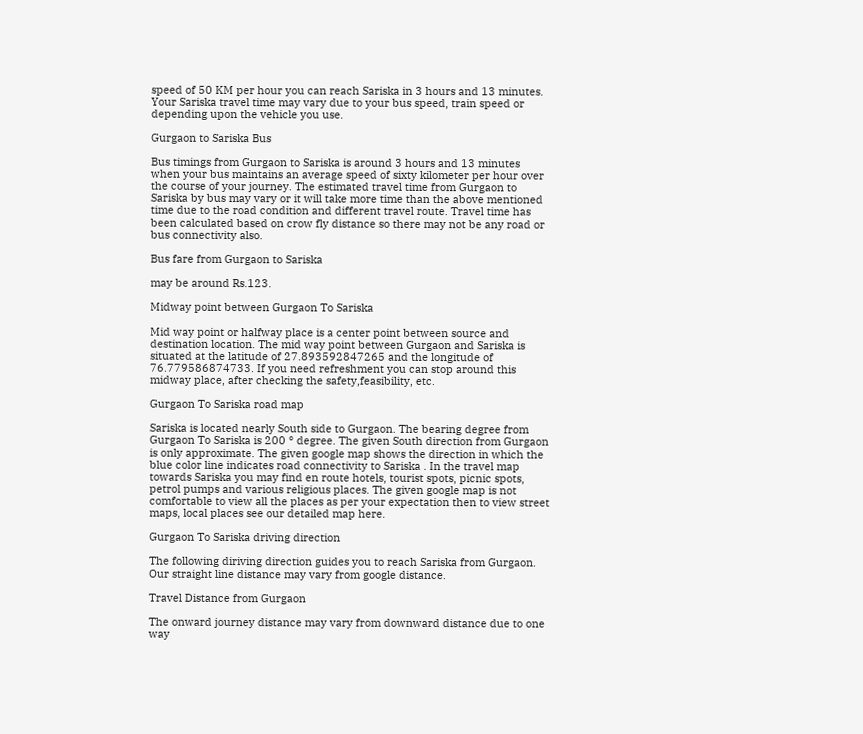speed of 50 KM per hour you can reach Sariska in 3 hours and 13 minutes. Your Sariska travel time may vary due to your bus speed, train speed or depending upon the vehicle you use.

Gurgaon to Sariska Bus

Bus timings from Gurgaon to Sariska is around 3 hours and 13 minutes when your bus maintains an average speed of sixty kilometer per hour over the course of your journey. The estimated travel time from Gurgaon to Sariska by bus may vary or it will take more time than the above mentioned time due to the road condition and different travel route. Travel time has been calculated based on crow fly distance so there may not be any road or bus connectivity also.

Bus fare from Gurgaon to Sariska

may be around Rs.123.

Midway point between Gurgaon To Sariska

Mid way point or halfway place is a center point between source and destination location. The mid way point between Gurgaon and Sariska is situated at the latitude of 27.893592847265 and the longitude of 76.779586874733. If you need refreshment you can stop around this midway place, after checking the safety,feasibility, etc.

Gurgaon To Sariska road map

Sariska is located nearly South side to Gurgaon. The bearing degree from Gurgaon To Sariska is 200 ° degree. The given South direction from Gurgaon is only approximate. The given google map shows the direction in which the blue color line indicates road connectivity to Sariska . In the travel map towards Sariska you may find en route hotels, tourist spots, picnic spots, petrol pumps and various religious places. The given google map is not comfortable to view all the places as per your expectation then to view street maps, local places see our detailed map here.

Gurgaon To Sariska driving direction

The following diriving direction guides you to reach Sariska from Gurgaon. Our straight line distance may vary from google distance.

Travel Distance from Gurgaon

The onward journey distance may vary from downward distance due to one way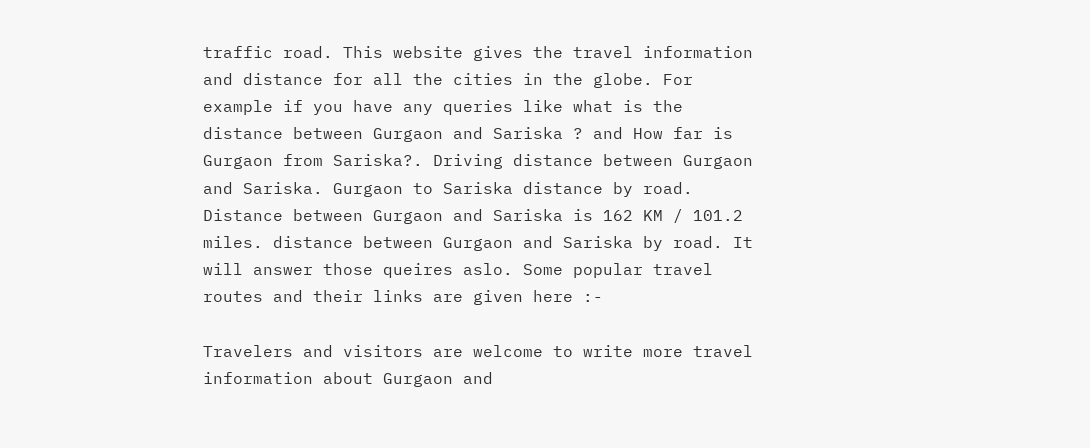traffic road. This website gives the travel information and distance for all the cities in the globe. For example if you have any queries like what is the distance between Gurgaon and Sariska ? and How far is Gurgaon from Sariska?. Driving distance between Gurgaon and Sariska. Gurgaon to Sariska distance by road. Distance between Gurgaon and Sariska is 162 KM / 101.2 miles. distance between Gurgaon and Sariska by road. It will answer those queires aslo. Some popular travel routes and their links are given here :-

Travelers and visitors are welcome to write more travel information about Gurgaon and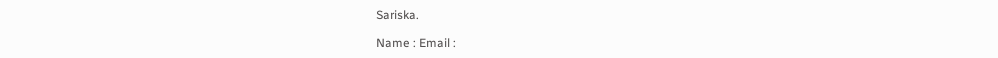Sariska.

Name : Email :